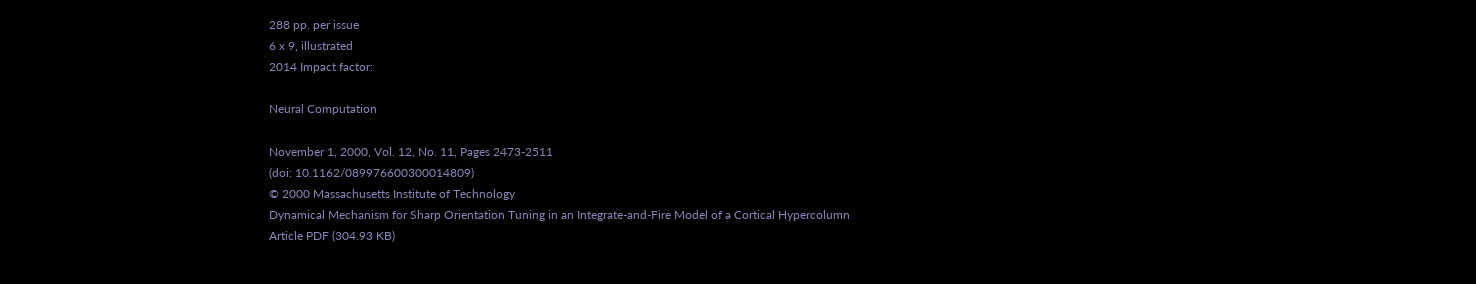288 pp. per issue
6 x 9, illustrated
2014 Impact factor:

Neural Computation

November 1, 2000, Vol. 12, No. 11, Pages 2473-2511
(doi: 10.1162/089976600300014809)
© 2000 Massachusetts Institute of Technology
Dynamical Mechanism for Sharp Orientation Tuning in an Integrate-and-Fire Model of a Cortical Hypercolumn
Article PDF (304.93 KB)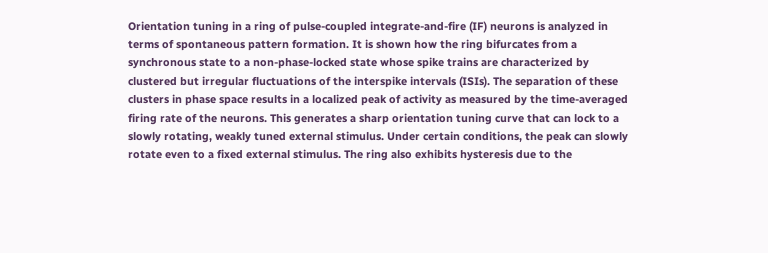Orientation tuning in a ring of pulse-coupled integrate-and-fire (IF) neurons is analyzed in terms of spontaneous pattern formation. It is shown how the ring bifurcates from a synchronous state to a non-phase-locked state whose spike trains are characterized by clustered but irregular fluctuations of the interspike intervals (ISIs). The separation of these clusters in phase space results in a localized peak of activity as measured by the time-averaged firing rate of the neurons. This generates a sharp orientation tuning curve that can lock to a slowly rotating, weakly tuned external stimulus. Under certain conditions, the peak can slowly rotate even to a fixed external stimulus. The ring also exhibits hysteresis due to the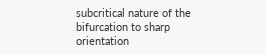subcritical nature of the bifurcation to sharp orientation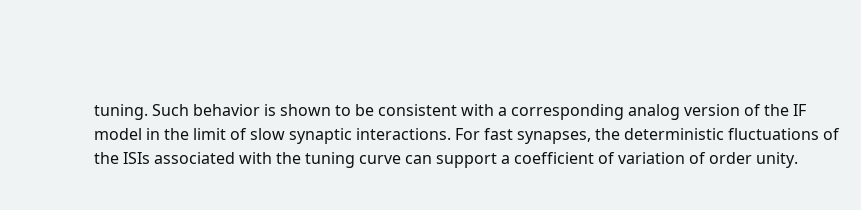tuning. Such behavior is shown to be consistent with a corresponding analog version of the IF model in the limit of slow synaptic interactions. For fast synapses, the deterministic fluctuations of the ISIs associated with the tuning curve can support a coefficient of variation of order unity.